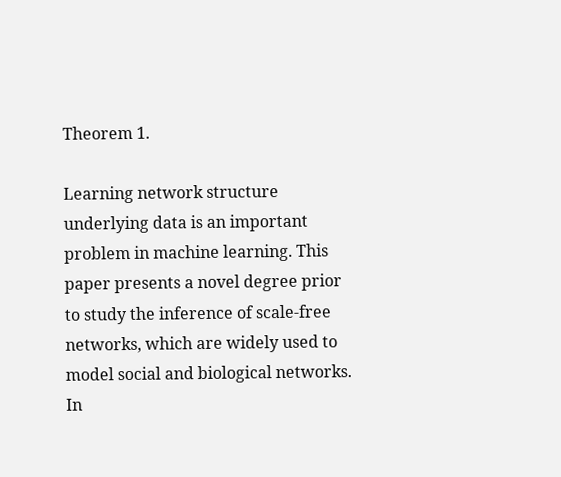Theorem 1.

Learning network structure underlying data is an important problem in machine learning. This paper presents a novel degree prior to study the inference of scale-free networks, which are widely used to model social and biological networks. In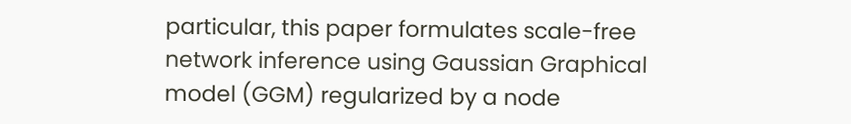particular, this paper formulates scale-free network inference using Gaussian Graphical model (GGM) regularized by a node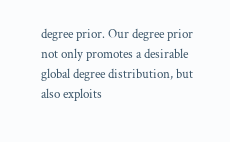degree prior. Our degree prior not only promotes a desirable global degree distribution, but also exploits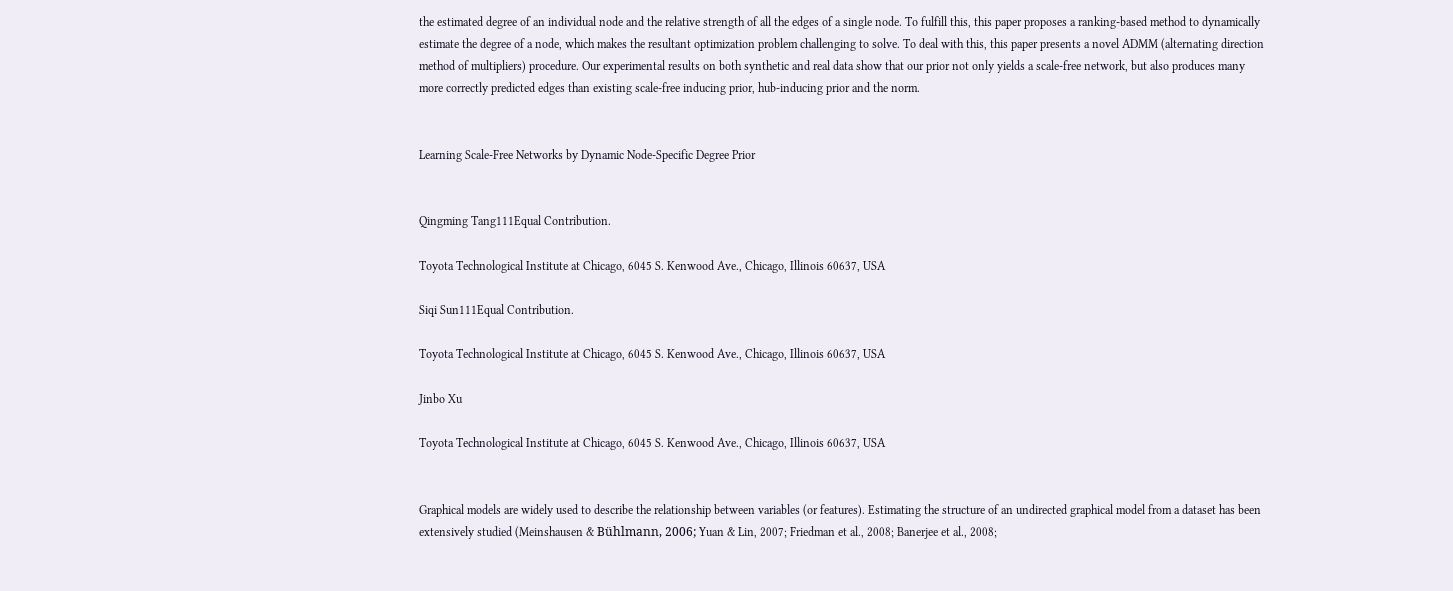the estimated degree of an individual node and the relative strength of all the edges of a single node. To fulfill this, this paper proposes a ranking-based method to dynamically estimate the degree of a node, which makes the resultant optimization problem challenging to solve. To deal with this, this paper presents a novel ADMM (alternating direction method of multipliers) procedure. Our experimental results on both synthetic and real data show that our prior not only yields a scale-free network, but also produces many more correctly predicted edges than existing scale-free inducing prior, hub-inducing prior and the norm.


Learning Scale-Free Networks by Dynamic Node-Specific Degree Prior


Qingming Tang111Equal Contribution.

Toyota Technological Institute at Chicago, 6045 S. Kenwood Ave., Chicago, Illinois 60637, USA

Siqi Sun111Equal Contribution.

Toyota Technological Institute at Chicago, 6045 S. Kenwood Ave., Chicago, Illinois 60637, USA

Jinbo Xu

Toyota Technological Institute at Chicago, 6045 S. Kenwood Ave., Chicago, Illinois 60637, USA


Graphical models are widely used to describe the relationship between variables (or features). Estimating the structure of an undirected graphical model from a dataset has been extensively studied (Meinshausen & Bühlmann, 2006; Yuan & Lin, 2007; Friedman et al., 2008; Banerjee et al., 2008;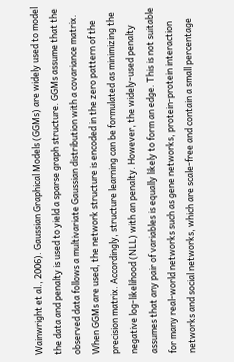Wainwright et al., 2006). Gaussian Graphical Models (GGMs) are widely used to model the data and penalty is used to yield a sparse graph structure. GGMs assume that the observed data follows a multivariate Gaussian distribution with a covariance matrix. When GGMs are used, the network structure is encoded in the zero pattern of the precision matrix. Accordingly, structure learning can be formulated as minimizing the negative log-likelihood (NLL) with an penalty. However, the widely-used penalty assumes that any pair of variables is equally likely to form an edge. This is not suitable for many real-world networks such as gene networks, protein-protein interaction networks and social networks, which are scale-free and contain a small percentage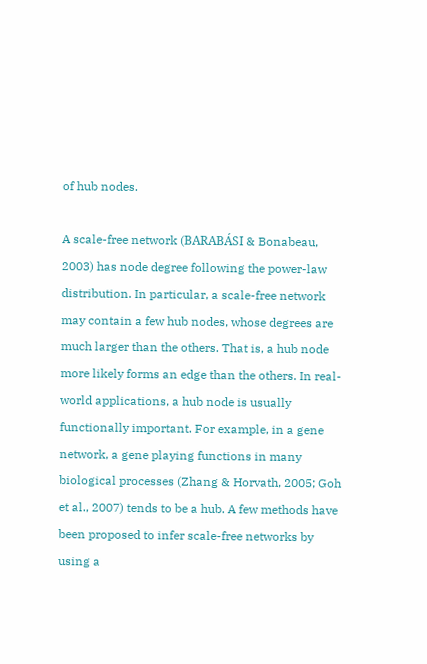of hub nodes.

A scale-free network (BARABÁSI & Bonabeau, 2003) has node degree following the power-law distribution. In particular, a scale-free network may contain a few hub nodes, whose degrees are much larger than the others. That is, a hub node more likely forms an edge than the others. In real-world applications, a hub node is usually functionally important. For example, in a gene network, a gene playing functions in many biological processes (Zhang & Horvath, 2005; Goh et al., 2007) tends to be a hub. A few methods have been proposed to infer scale-free networks by using a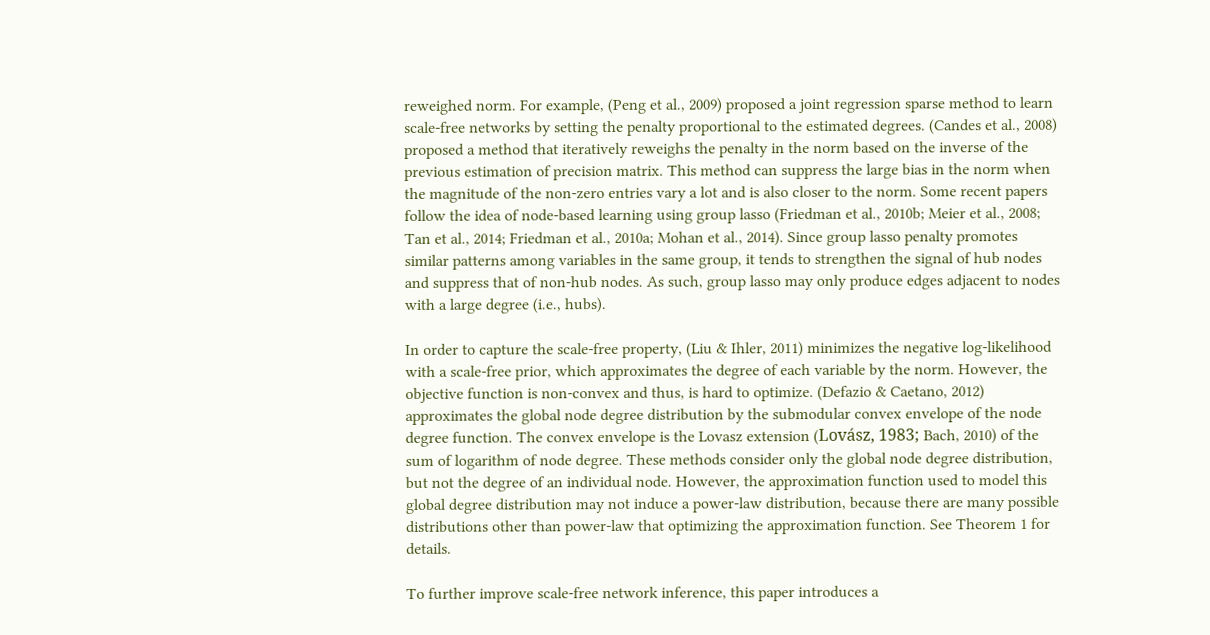reweighed norm. For example, (Peng et al., 2009) proposed a joint regression sparse method to learn scale-free networks by setting the penalty proportional to the estimated degrees. (Candes et al., 2008) proposed a method that iteratively reweighs the penalty in the norm based on the inverse of the previous estimation of precision matrix. This method can suppress the large bias in the norm when the magnitude of the non-zero entries vary a lot and is also closer to the norm. Some recent papers follow the idea of node-based learning using group lasso (Friedman et al., 2010b; Meier et al., 2008; Tan et al., 2014; Friedman et al., 2010a; Mohan et al., 2014). Since group lasso penalty promotes similar patterns among variables in the same group, it tends to strengthen the signal of hub nodes and suppress that of non-hub nodes. As such, group lasso may only produce edges adjacent to nodes with a large degree (i.e., hubs).

In order to capture the scale-free property, (Liu & Ihler, 2011) minimizes the negative log-likelihood with a scale-free prior, which approximates the degree of each variable by the norm. However, the objective function is non-convex and thus, is hard to optimize. (Defazio & Caetano, 2012) approximates the global node degree distribution by the submodular convex envelope of the node degree function. The convex envelope is the Lovasz extension (Lovász, 1983; Bach, 2010) of the sum of logarithm of node degree. These methods consider only the global node degree distribution, but not the degree of an individual node. However, the approximation function used to model this global degree distribution may not induce a power-law distribution, because there are many possible distributions other than power-law that optimizing the approximation function. See Theorem 1 for details.

To further improve scale-free network inference, this paper introduces a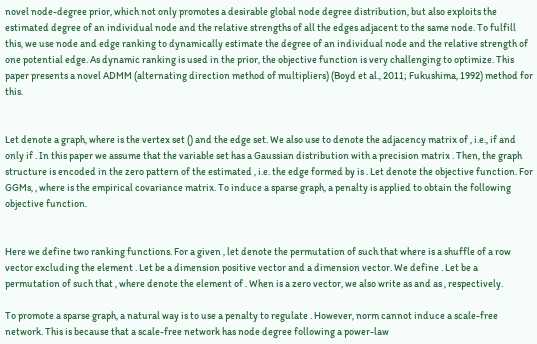novel node-degree prior, which not only promotes a desirable global node degree distribution, but also exploits the estimated degree of an individual node and the relative strengths of all the edges adjacent to the same node. To fulfill this, we use node and edge ranking to dynamically estimate the degree of an individual node and the relative strength of one potential edge. As dynamic ranking is used in the prior, the objective function is very challenging to optimize. This paper presents a novel ADMM (alternating direction method of multipliers) (Boyd et al., 2011; Fukushima, 1992) method for this.


Let denote a graph, where is the vertex set () and the edge set. We also use to denote the adjacency matrix of , i.e., if and only if . In this paper we assume that the variable set has a Gaussian distribution with a precision matrix . Then, the graph structure is encoded in the zero pattern of the estimated , i.e. the edge formed by is . Let denote the objective function. For GGMs, , where is the empirical covariance matrix. To induce a sparse graph, a penalty is applied to obtain the following objective function.


Here we define two ranking functions. For a given , let denote the permutation of such that where is a shuffle of a row vector excluding the element . Let be a dimension positive vector and a dimension vector. We define . Let be a permutation of such that , where denote the element of . When is a zero vector, we also write as and as , respectively.

To promote a sparse graph, a natural way is to use a penalty to regulate . However, norm cannot induce a scale-free network. This is because that a scale-free network has node degree following a power-law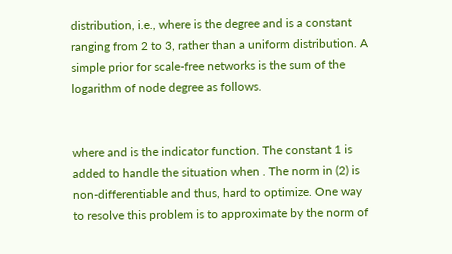distribution, i.e., where is the degree and is a constant ranging from 2 to 3, rather than a uniform distribution. A simple prior for scale-free networks is the sum of the logarithm of node degree as follows.


where and is the indicator function. The constant 1 is added to handle the situation when . The norm in (2) is non-differentiable and thus, hard to optimize. One way to resolve this problem is to approximate by the norm of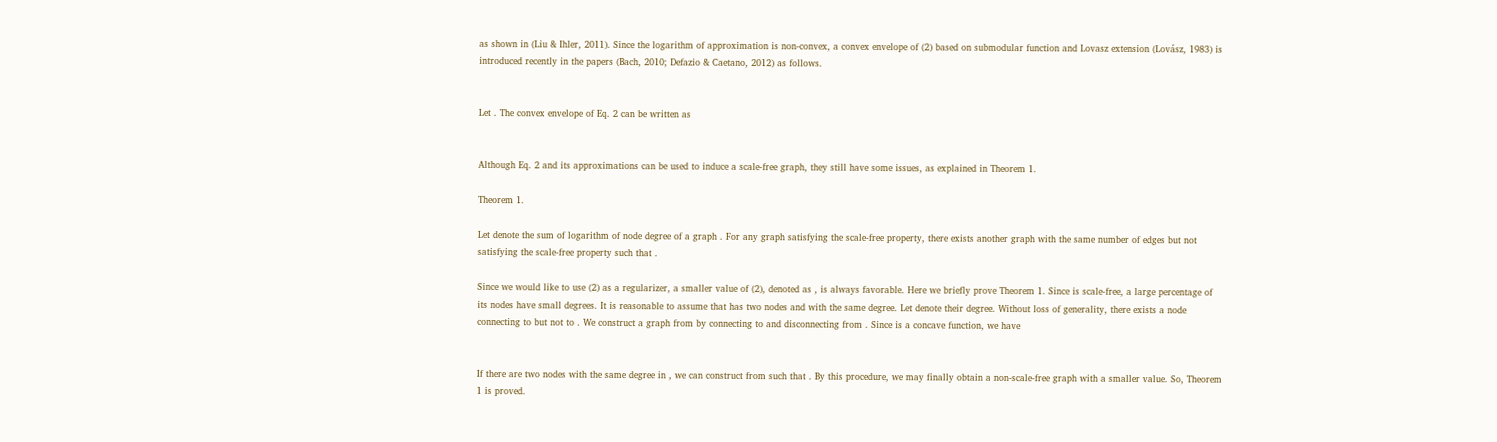as shown in (Liu & Ihler, 2011). Since the logarithm of approximation is non-convex, a convex envelope of (2) based on submodular function and Lovasz extension (Lovász, 1983) is introduced recently in the papers (Bach, 2010; Defazio & Caetano, 2012) as follows.


Let . The convex envelope of Eq. 2 can be written as


Although Eq. 2 and its approximations can be used to induce a scale-free graph, they still have some issues, as explained in Theorem 1.

Theorem 1.

Let denote the sum of logarithm of node degree of a graph . For any graph satisfying the scale-free property, there exists another graph with the same number of edges but not satisfying the scale-free property such that .

Since we would like to use (2) as a regularizer, a smaller value of (2), denoted as , is always favorable. Here we briefly prove Theorem 1. Since is scale-free, a large percentage of its nodes have small degrees. It is reasonable to assume that has two nodes and with the same degree. Let denote their degree. Without loss of generality, there exists a node connecting to but not to . We construct a graph from by connecting to and disconnecting from . Since is a concave function, we have


If there are two nodes with the same degree in , we can construct from such that . By this procedure, we may finally obtain a non-scale-free graph with a smaller value. So, Theorem 1 is proved.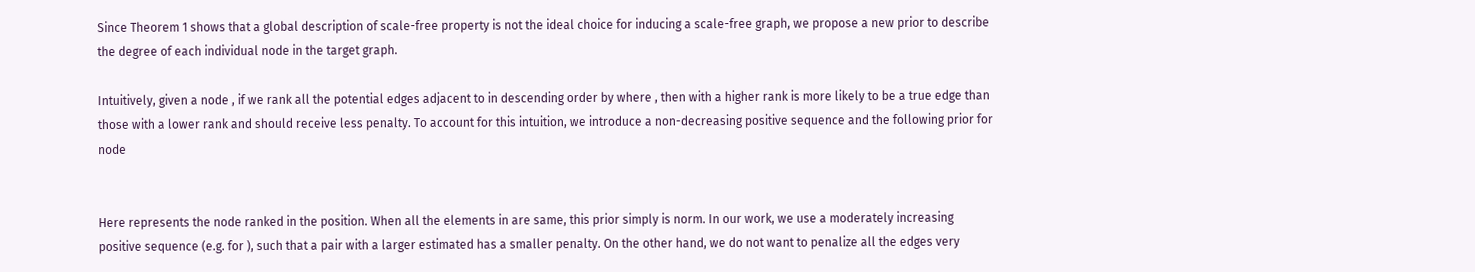Since Theorem 1 shows that a global description of scale-free property is not the ideal choice for inducing a scale-free graph, we propose a new prior to describe the degree of each individual node in the target graph.

Intuitively, given a node , if we rank all the potential edges adjacent to in descending order by where , then with a higher rank is more likely to be a true edge than those with a lower rank and should receive less penalty. To account for this intuition, we introduce a non-decreasing positive sequence and the following prior for node


Here represents the node ranked in the position. When all the elements in are same, this prior simply is norm. In our work, we use a moderately increasing positive sequence (e.g. for ), such that a pair with a larger estimated has a smaller penalty. On the other hand, we do not want to penalize all the edges very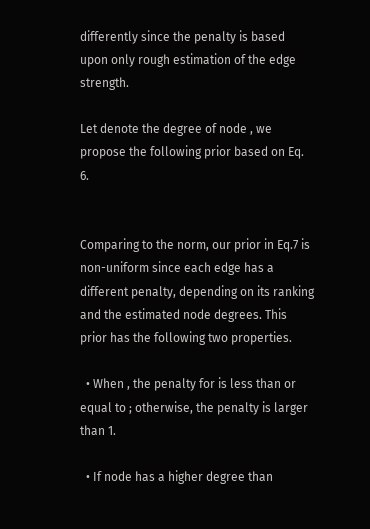differently since the penalty is based upon only rough estimation of the edge strength.

Let denote the degree of node , we propose the following prior based on Eq. 6.


Comparing to the norm, our prior in Eq.7 is non-uniform since each edge has a different penalty, depending on its ranking and the estimated node degrees. This prior has the following two properties.

  • When , the penalty for is less than or equal to ; otherwise, the penalty is larger than 1.

  • If node has a higher degree than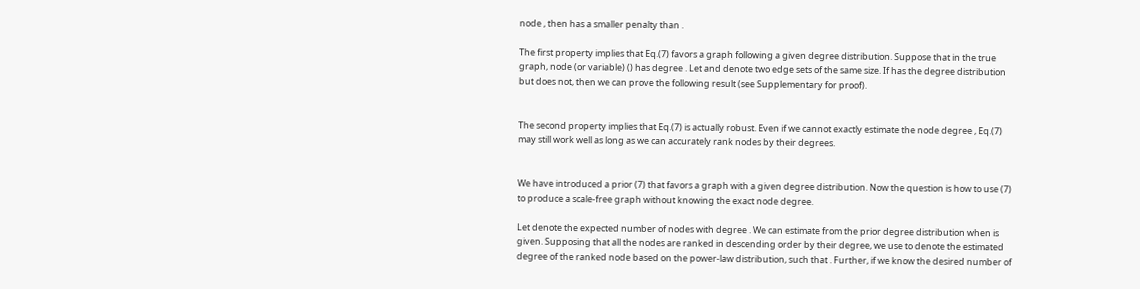node , then has a smaller penalty than .

The first property implies that Eq.(7) favors a graph following a given degree distribution. Suppose that in the true graph, node (or variable) () has degree . Let and denote two edge sets of the same size. If has the degree distribution but does not, then we can prove the following result (see Supplementary for proof).


The second property implies that Eq.(7) is actually robust. Even if we cannot exactly estimate the node degree , Eq.(7) may still work well as long as we can accurately rank nodes by their degrees.


We have introduced a prior (7) that favors a graph with a given degree distribution. Now the question is how to use (7) to produce a scale-free graph without knowing the exact node degree.

Let denote the expected number of nodes with degree . We can estimate from the prior degree distribution when is given. Supposing that all the nodes are ranked in descending order by their degree, we use to denote the estimated degree of the ranked node based on the power-law distribution, such that . Further, if we know the desired number of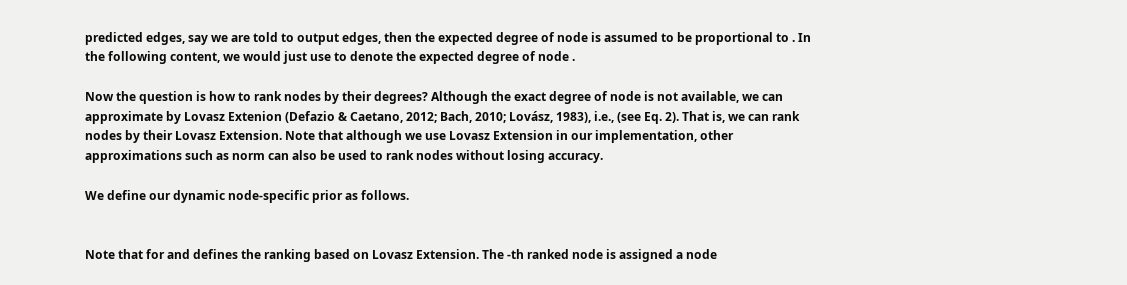predicted edges, say we are told to output edges, then the expected degree of node is assumed to be proportional to . In the following content, we would just use to denote the expected degree of node .

Now the question is how to rank nodes by their degrees? Although the exact degree of node is not available, we can approximate by Lovasz Extenion (Defazio & Caetano, 2012; Bach, 2010; Lovász, 1983), i.e., (see Eq. 2). That is, we can rank nodes by their Lovasz Extension. Note that although we use Lovasz Extension in our implementation, other approximations such as norm can also be used to rank nodes without losing accuracy.

We define our dynamic node-specific prior as follows.


Note that for and defines the ranking based on Lovasz Extension. The -th ranked node is assigned a node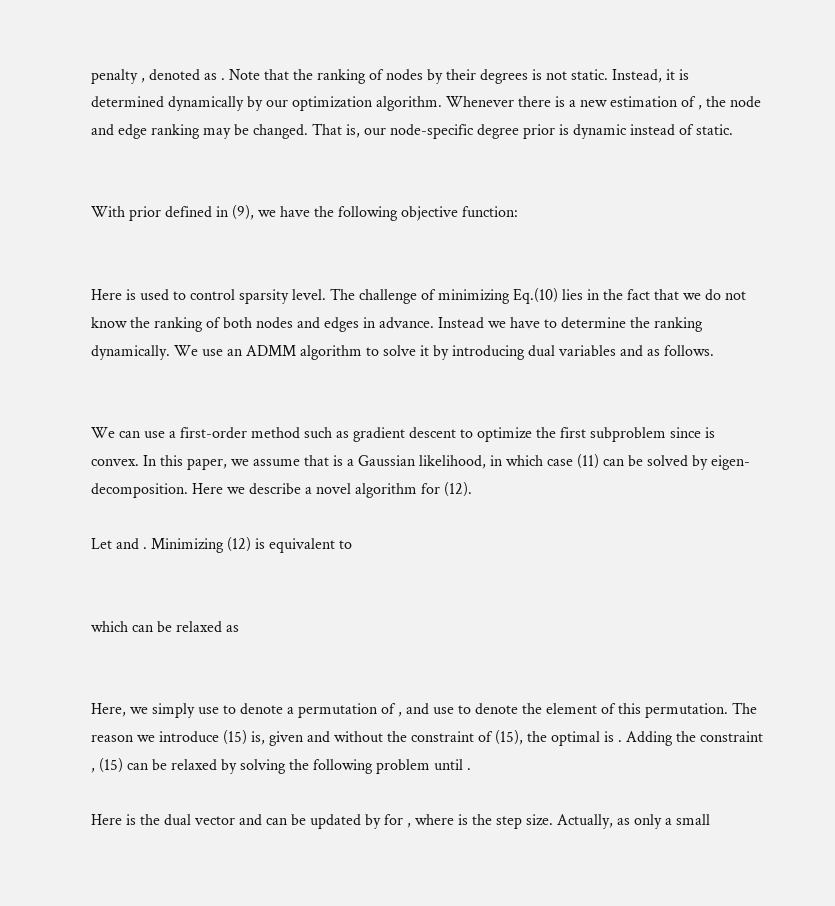penalty , denoted as . Note that the ranking of nodes by their degrees is not static. Instead, it is determined dynamically by our optimization algorithm. Whenever there is a new estimation of , the node and edge ranking may be changed. That is, our node-specific degree prior is dynamic instead of static.


With prior defined in (9), we have the following objective function:


Here is used to control sparsity level. The challenge of minimizing Eq.(10) lies in the fact that we do not know the ranking of both nodes and edges in advance. Instead we have to determine the ranking dynamically. We use an ADMM algorithm to solve it by introducing dual variables and as follows.


We can use a first-order method such as gradient descent to optimize the first subproblem since is convex. In this paper, we assume that is a Gaussian likelihood, in which case (11) can be solved by eigen-decomposition. Here we describe a novel algorithm for (12).

Let and . Minimizing (12) is equivalent to


which can be relaxed as


Here, we simply use to denote a permutation of , and use to denote the element of this permutation. The reason we introduce (15) is, given and without the constraint of (15), the optimal is . Adding the constraint , (15) can be relaxed by solving the following problem until .

Here is the dual vector and can be updated by for , where is the step size. Actually, as only a small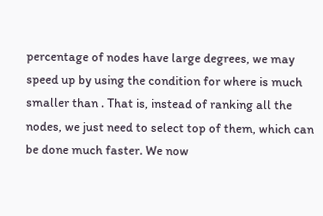percentage of nodes have large degrees, we may speed up by using the condition for where is much smaller than . That is, instead of ranking all the nodes, we just need to select top of them, which can be done much faster. We now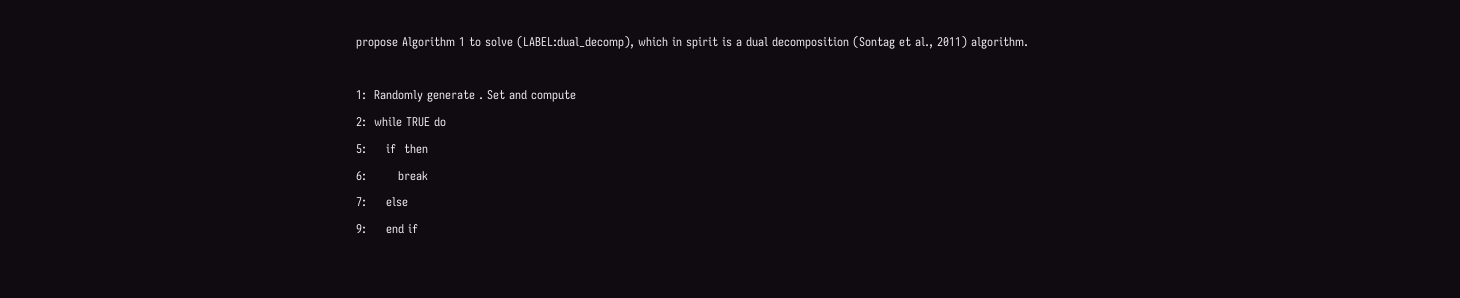propose Algorithm 1 to solve (LABEL:dual_decomp), which in spirit is a dual decomposition (Sontag et al., 2011) algorithm.

1:  Randomly generate . Set and compute
2:  while TRUE do
5:     if  then
6:        break
7:     else
9:     end if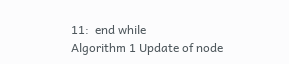11:  end while
Algorithm 1 Update of node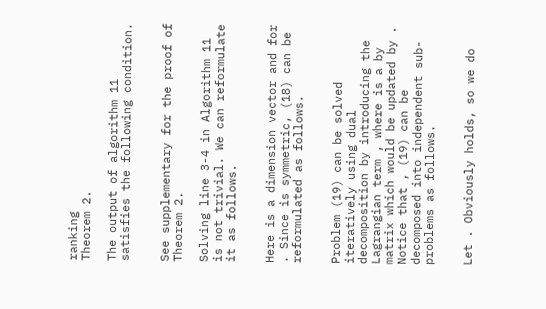ranking
Theorem 2.

The output of algorithm 11 satisfies the following condition.


See supplementary for the proof of Theorem 2.

Solving line 3-4 in Algorithm 11 is not trivial. We can reformulate it as follows.


Here is a dimension vector and for . Since is symmetric, (18) can be reformulated as follows.


Problem (19) can be solved iteratively using dual decomposition by introducing the Lagrangian term , where is a by matrix which would be updated by . Notice that , (19) can be decomposed into independent sub-problems as follows.


Let . Obviously holds, so we do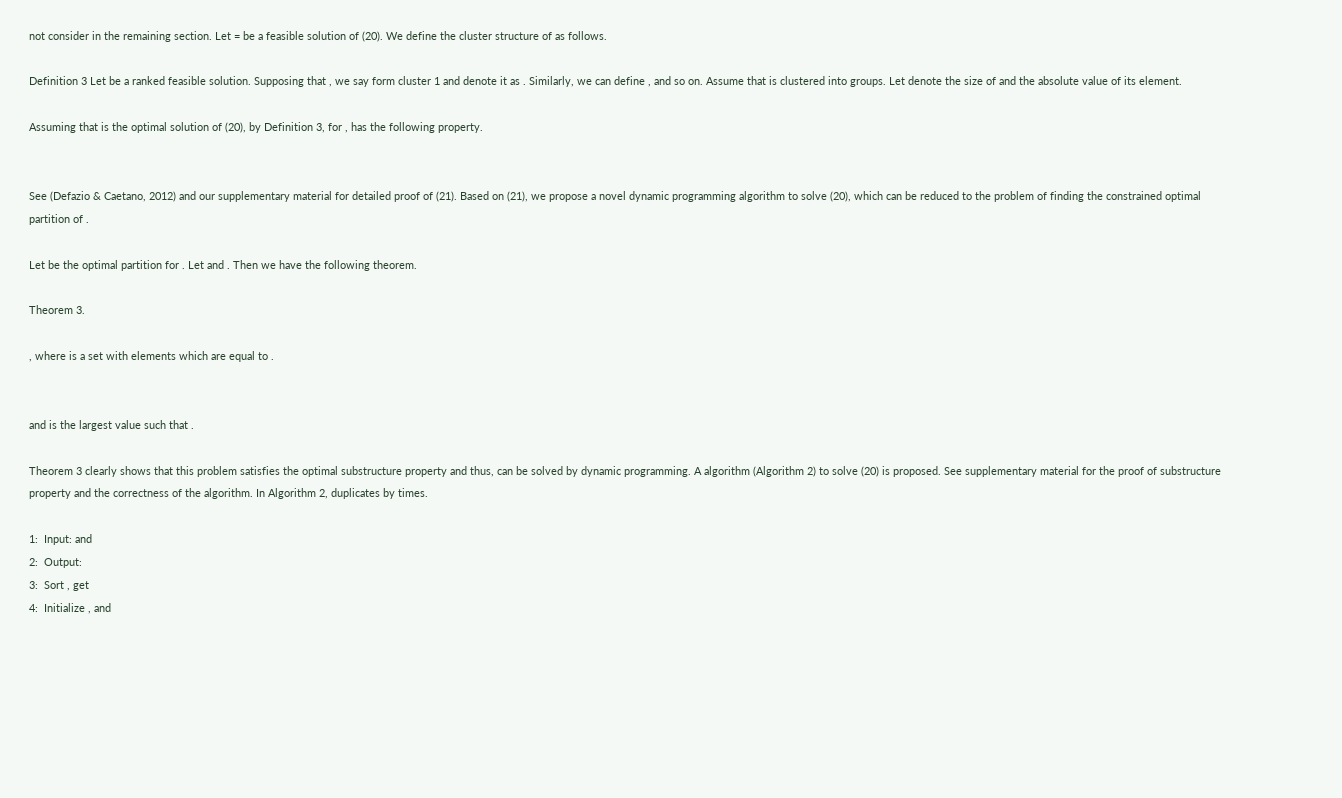not consider in the remaining section. Let = be a feasible solution of (20). We define the cluster structure of as follows.

Definition 3 Let be a ranked feasible solution. Supposing that , we say form cluster 1 and denote it as . Similarly, we can define , and so on. Assume that is clustered into groups. Let denote the size of and the absolute value of its element.

Assuming that is the optimal solution of (20), by Definition 3, for , has the following property.


See (Defazio & Caetano, 2012) and our supplementary material for detailed proof of (21). Based on (21), we propose a novel dynamic programming algorithm to solve (20), which can be reduced to the problem of finding the constrained optimal partition of .

Let be the optimal partition for . Let and . Then we have the following theorem.

Theorem 3.

, where is a set with elements which are equal to .


and is the largest value such that .

Theorem 3 clearly shows that this problem satisfies the optimal substructure property and thus, can be solved by dynamic programming. A algorithm (Algorithm 2) to solve (20) is proposed. See supplementary material for the proof of substructure property and the correctness of the algorithm. In Algorithm 2, duplicates by times.

1:  Input: and
2:  Output:
3:  Sort , get
4:  Initialize , and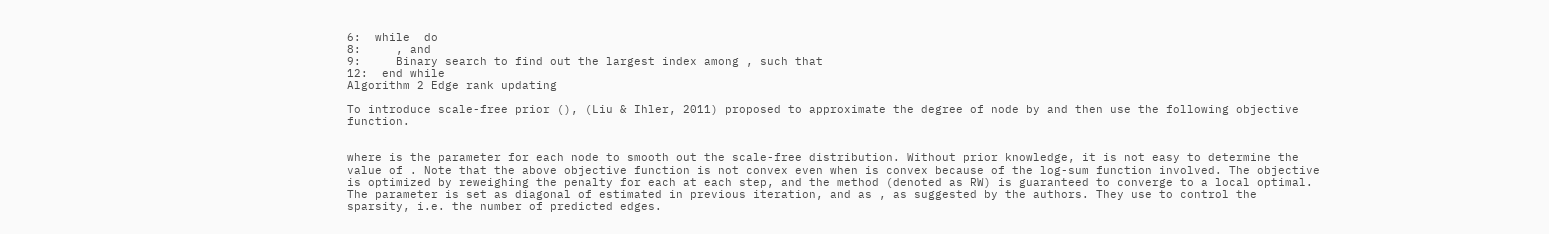6:  while  do
8:     , and
9:     Binary search to find out the largest index among , such that
12:  end while
Algorithm 2 Edge rank updating

To introduce scale-free prior (), (Liu & Ihler, 2011) proposed to approximate the degree of node by and then use the following objective function.


where is the parameter for each node to smooth out the scale-free distribution. Without prior knowledge, it is not easy to determine the value of . Note that the above objective function is not convex even when is convex because of the log-sum function involved. The objective is optimized by reweighing the penalty for each at each step, and the method (denoted as RW) is guaranteed to converge to a local optimal. The parameter is set as diagonal of estimated in previous iteration, and as , as suggested by the authors. They use to control the sparsity, i.e. the number of predicted edges.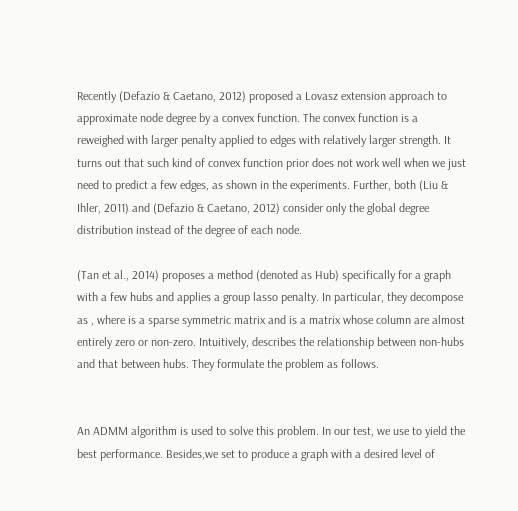Recently (Defazio & Caetano, 2012) proposed a Lovasz extension approach to approximate node degree by a convex function. The convex function is a reweighed with larger penalty applied to edges with relatively larger strength. It turns out that such kind of convex function prior does not work well when we just need to predict a few edges, as shown in the experiments. Further, both (Liu & Ihler, 2011) and (Defazio & Caetano, 2012) consider only the global degree distribution instead of the degree of each node.

(Tan et al., 2014) proposes a method (denoted as Hub) specifically for a graph with a few hubs and applies a group lasso penalty. In particular, they decompose as , where is a sparse symmetric matrix and is a matrix whose column are almost entirely zero or non-zero. Intuitively, describes the relationship between non-hubs and that between hubs. They formulate the problem as follows.


An ADMM algorithm is used to solve this problem. In our test, we use to yield the best performance. Besides,we set to produce a graph with a desired level of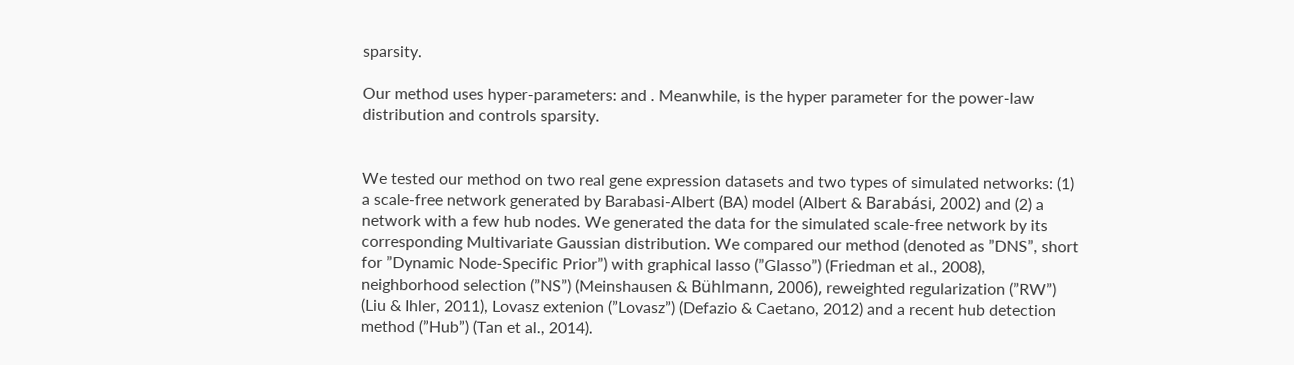sparsity.

Our method uses hyper-parameters: and . Meanwhile, is the hyper parameter for the power-law distribution and controls sparsity.


We tested our method on two real gene expression datasets and two types of simulated networks: (1) a scale-free network generated by Barabasi-Albert (BA) model (Albert & Barabási, 2002) and (2) a network with a few hub nodes. We generated the data for the simulated scale-free network by its corresponding Multivariate Gaussian distribution. We compared our method (denoted as ”DNS”, short for ”Dynamic Node-Specific Prior”) with graphical lasso (”Glasso”) (Friedman et al., 2008), neighborhood selection (”NS”) (Meinshausen & Bühlmann, 2006), reweighted regularization (”RW”) (Liu & Ihler, 2011), Lovasz extenion (”Lovasz”) (Defazio & Caetano, 2012) and a recent hub detection method (”Hub”) (Tan et al., 2014).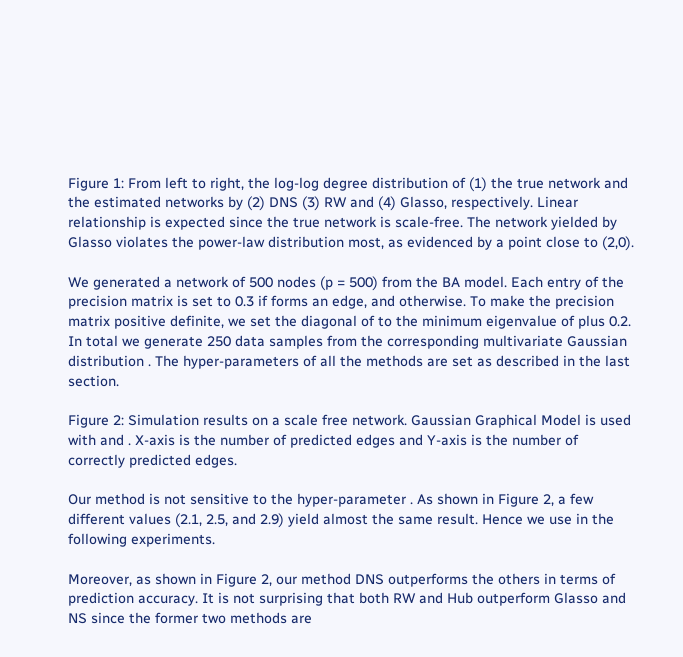Figure 1: From left to right, the log-log degree distribution of (1) the true network and the estimated networks by (2) DNS (3) RW and (4) Glasso, respectively. Linear relationship is expected since the true network is scale-free. The network yielded by Glasso violates the power-law distribution most, as evidenced by a point close to (2,0).

We generated a network of 500 nodes (p = 500) from the BA model. Each entry of the precision matrix is set to 0.3 if forms an edge, and otherwise. To make the precision matrix positive definite, we set the diagonal of to the minimum eigenvalue of plus 0.2. In total we generate 250 data samples from the corresponding multivariate Gaussian distribution . The hyper-parameters of all the methods are set as described in the last section.

Figure 2: Simulation results on a scale free network. Gaussian Graphical Model is used with and . X-axis is the number of predicted edges and Y-axis is the number of correctly predicted edges.

Our method is not sensitive to the hyper-parameter . As shown in Figure 2, a few different values (2.1, 2.5, and 2.9) yield almost the same result. Hence we use in the following experiments.

Moreover, as shown in Figure 2, our method DNS outperforms the others in terms of prediction accuracy. It is not surprising that both RW and Hub outperform Glasso and NS since the former two methods are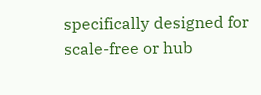specifically designed for scale-free or hub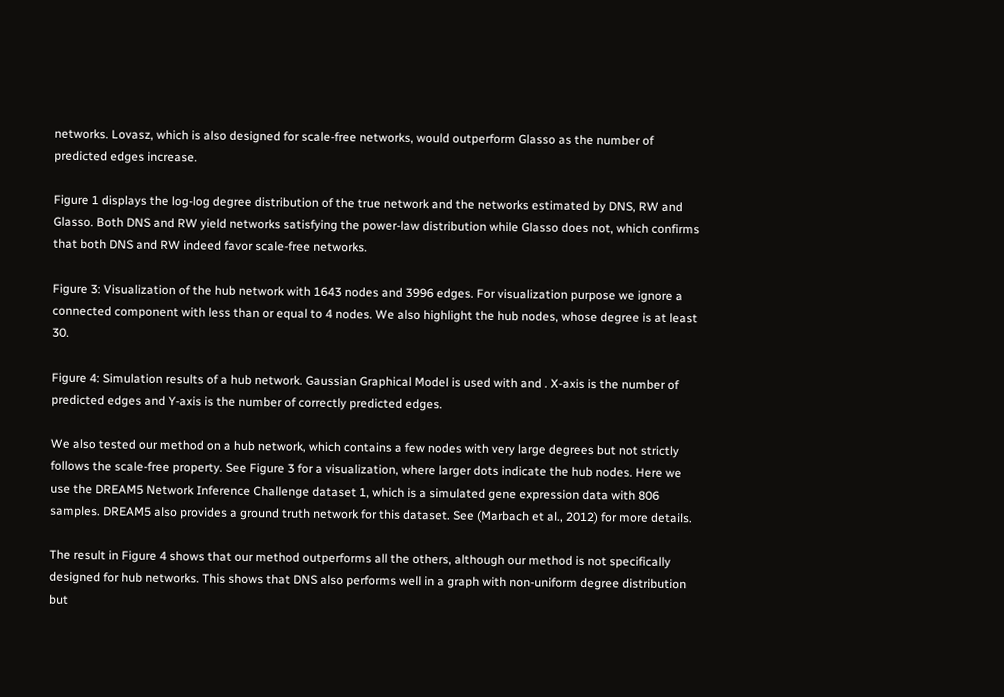networks. Lovasz, which is also designed for scale-free networks, would outperform Glasso as the number of predicted edges increase.

Figure 1 displays the log-log degree distribution of the true network and the networks estimated by DNS, RW and Glasso. Both DNS and RW yield networks satisfying the power-law distribution while Glasso does not, which confirms that both DNS and RW indeed favor scale-free networks.

Figure 3: Visualization of the hub network with 1643 nodes and 3996 edges. For visualization purpose we ignore a connected component with less than or equal to 4 nodes. We also highlight the hub nodes, whose degree is at least 30.

Figure 4: Simulation results of a hub network. Gaussian Graphical Model is used with and . X-axis is the number of predicted edges and Y-axis is the number of correctly predicted edges.

We also tested our method on a hub network, which contains a few nodes with very large degrees but not strictly follows the scale-free property. See Figure 3 for a visualization, where larger dots indicate the hub nodes. Here we use the DREAM5 Network Inference Challenge dataset 1, which is a simulated gene expression data with 806 samples. DREAM5 also provides a ground truth network for this dataset. See (Marbach et al., 2012) for more details.

The result in Figure 4 shows that our method outperforms all the others, although our method is not specifically designed for hub networks. This shows that DNS also performs well in a graph with non-uniform degree distribution but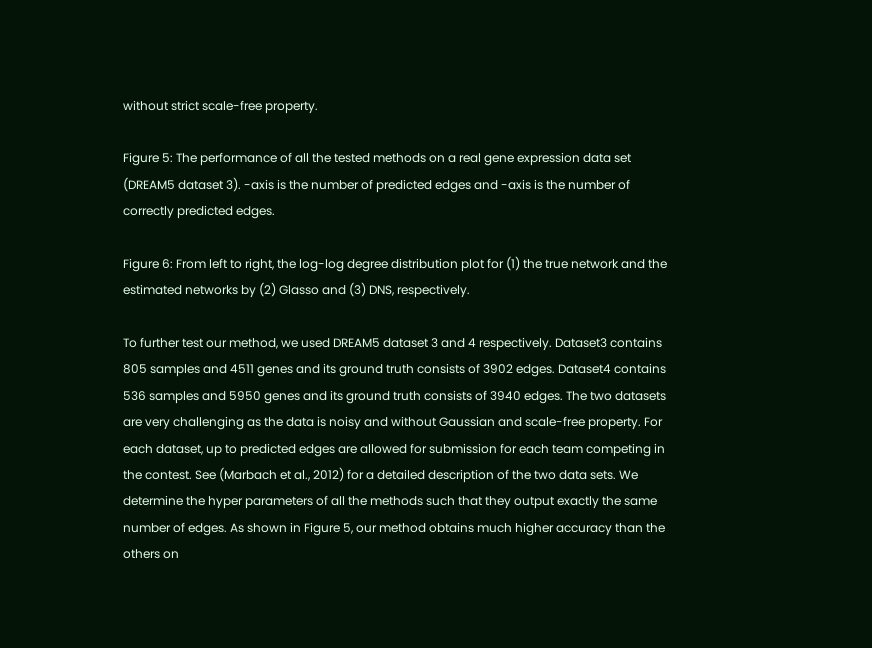without strict scale-free property.

Figure 5: The performance of all the tested methods on a real gene expression data set (DREAM5 dataset 3). -axis is the number of predicted edges and -axis is the number of correctly predicted edges.

Figure 6: From left to right, the log-log degree distribution plot for (1) the true network and the estimated networks by (2) Glasso and (3) DNS, respectively.

To further test our method, we used DREAM5 dataset 3 and 4 respectively. Dataset3 contains 805 samples and 4511 genes and its ground truth consists of 3902 edges. Dataset4 contains 536 samples and 5950 genes and its ground truth consists of 3940 edges. The two datasets are very challenging as the data is noisy and without Gaussian and scale-free property. For each dataset, up to predicted edges are allowed for submission for each team competing in the contest. See (Marbach et al., 2012) for a detailed description of the two data sets. We determine the hyper parameters of all the methods such that they output exactly the same number of edges. As shown in Figure 5, our method obtains much higher accuracy than the others on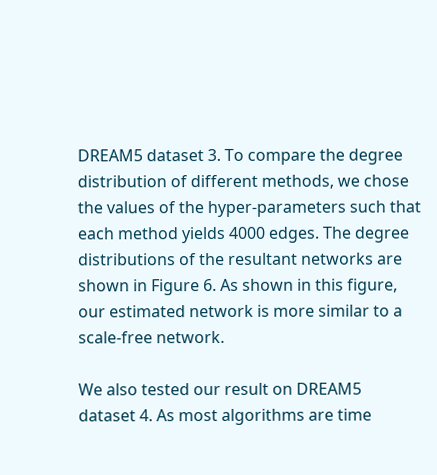DREAM5 dataset 3. To compare the degree distribution of different methods, we chose the values of the hyper-parameters such that each method yields 4000 edges. The degree distributions of the resultant networks are shown in Figure 6. As shown in this figure, our estimated network is more similar to a scale-free network.

We also tested our result on DREAM5 dataset 4. As most algorithms are time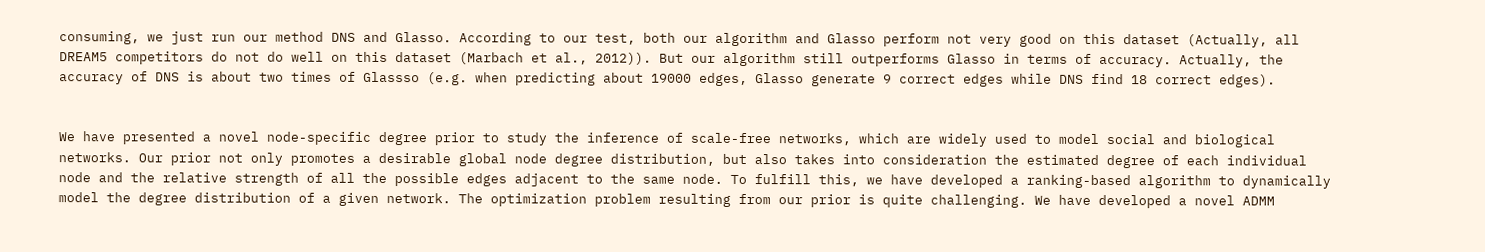consuming, we just run our method DNS and Glasso. According to our test, both our algorithm and Glasso perform not very good on this dataset (Actually, all DREAM5 competitors do not do well on this dataset (Marbach et al., 2012)). But our algorithm still outperforms Glasso in terms of accuracy. Actually, the accuracy of DNS is about two times of Glassso (e.g. when predicting about 19000 edges, Glasso generate 9 correct edges while DNS find 18 correct edges).


We have presented a novel node-specific degree prior to study the inference of scale-free networks, which are widely used to model social and biological networks. Our prior not only promotes a desirable global node degree distribution, but also takes into consideration the estimated degree of each individual node and the relative strength of all the possible edges adjacent to the same node. To fulfill this, we have developed a ranking-based algorithm to dynamically model the degree distribution of a given network. The optimization problem resulting from our prior is quite challenging. We have developed a novel ADMM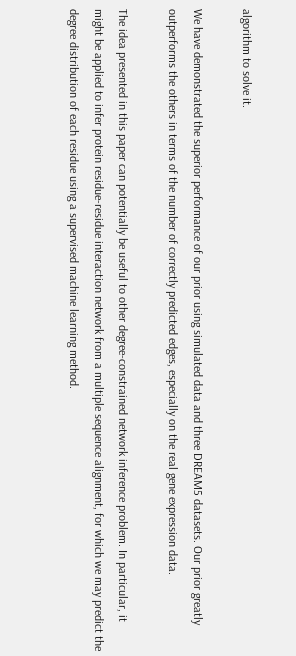algorithm to solve it.

We have demonstrated the superior performance of our prior using simulated data and three DREAM5 datasets. Our prior greatly outperforms the others in terms of the number of correctly predicted edges, especially on the real gene expression data.

The idea presented in this paper can potentially be useful to other degree-constrained network inference problem. In particular, it might be applied to infer protein residue-residue interaction network from a multiple sequence alignment, for which we may predict the degree distribution of each residue using a supervised machine learning method.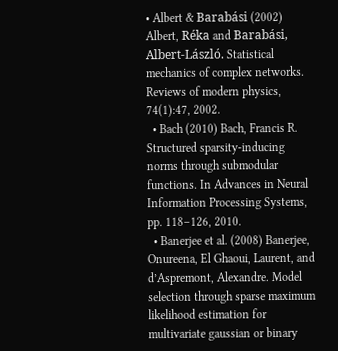• Albert & Barabási (2002) Albert, Réka and Barabási, Albert-László. Statistical mechanics of complex networks. Reviews of modern physics, 74(1):47, 2002.
  • Bach (2010) Bach, Francis R. Structured sparsity-inducing norms through submodular functions. In Advances in Neural Information Processing Systems, pp. 118–126, 2010.
  • Banerjee et al. (2008) Banerjee, Onureena, El Ghaoui, Laurent, and d’Aspremont, Alexandre. Model selection through sparse maximum likelihood estimation for multivariate gaussian or binary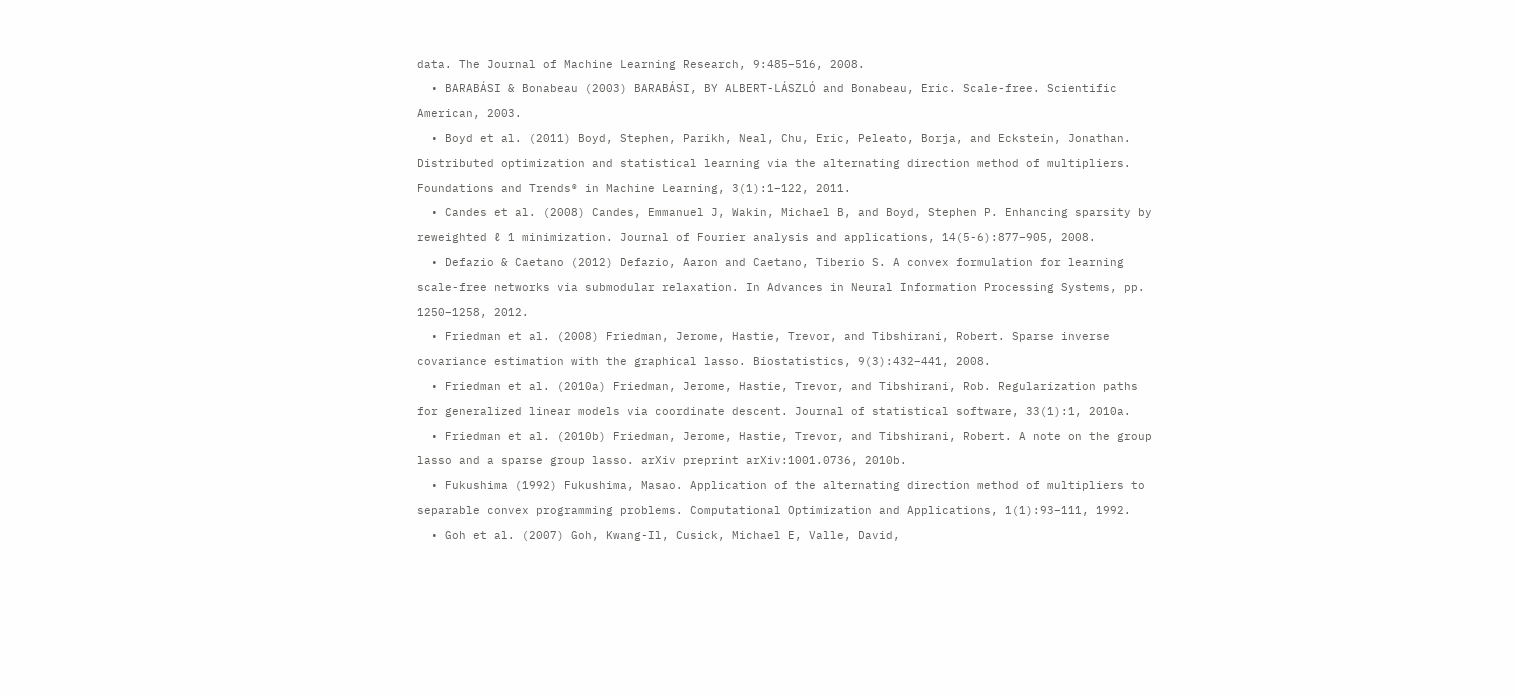data. The Journal of Machine Learning Research, 9:485–516, 2008.
  • BARABÁSI & Bonabeau (2003) BARABÁSI, BY ALBERT-LÁSZLÓ and Bonabeau, Eric. Scale-free. Scientific American, 2003.
  • Boyd et al. (2011) Boyd, Stephen, Parikh, Neal, Chu, Eric, Peleato, Borja, and Eckstein, Jonathan. Distributed optimization and statistical learning via the alternating direction method of multipliers. Foundations and Trends® in Machine Learning, 3(1):1–122, 2011.
  • Candes et al. (2008) Candes, Emmanuel J, Wakin, Michael B, and Boyd, Stephen P. Enhancing sparsity by reweighted ℓ 1 minimization. Journal of Fourier analysis and applications, 14(5-6):877–905, 2008.
  • Defazio & Caetano (2012) Defazio, Aaron and Caetano, Tiberio S. A convex formulation for learning scale-free networks via submodular relaxation. In Advances in Neural Information Processing Systems, pp. 1250–1258, 2012.
  • Friedman et al. (2008) Friedman, Jerome, Hastie, Trevor, and Tibshirani, Robert. Sparse inverse covariance estimation with the graphical lasso. Biostatistics, 9(3):432–441, 2008.
  • Friedman et al. (2010a) Friedman, Jerome, Hastie, Trevor, and Tibshirani, Rob. Regularization paths for generalized linear models via coordinate descent. Journal of statistical software, 33(1):1, 2010a.
  • Friedman et al. (2010b) Friedman, Jerome, Hastie, Trevor, and Tibshirani, Robert. A note on the group lasso and a sparse group lasso. arXiv preprint arXiv:1001.0736, 2010b.
  • Fukushima (1992) Fukushima, Masao. Application of the alternating direction method of multipliers to separable convex programming problems. Computational Optimization and Applications, 1(1):93–111, 1992.
  • Goh et al. (2007) Goh, Kwang-Il, Cusick, Michael E, Valle, David,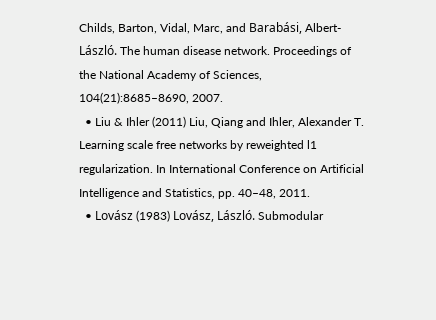Childs, Barton, Vidal, Marc, and Barabási, Albert-László. The human disease network. Proceedings of the National Academy of Sciences, 104(21):8685–8690, 2007.
  • Liu & Ihler (2011) Liu, Qiang and Ihler, Alexander T. Learning scale free networks by reweighted l1 regularization. In International Conference on Artificial Intelligence and Statistics, pp. 40–48, 2011.
  • Lovász (1983) Lovász, László. Submodular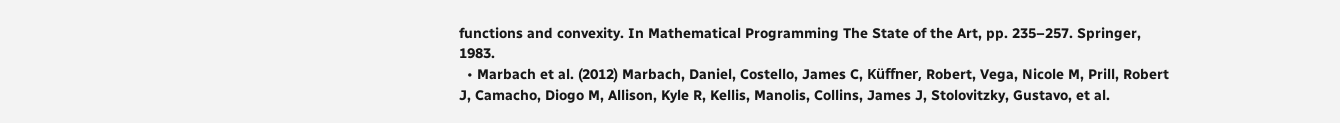functions and convexity. In Mathematical Programming The State of the Art, pp. 235–257. Springer, 1983.
  • Marbach et al. (2012) Marbach, Daniel, Costello, James C, Küffner, Robert, Vega, Nicole M, Prill, Robert J, Camacho, Diogo M, Allison, Kyle R, Kellis, Manolis, Collins, James J, Stolovitzky, Gustavo, et al.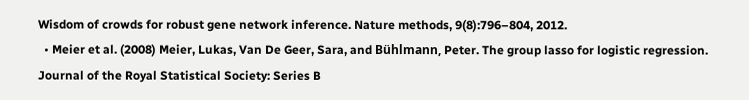Wisdom of crowds for robust gene network inference. Nature methods, 9(8):796–804, 2012.
  • Meier et al. (2008) Meier, Lukas, Van De Geer, Sara, and Bühlmann, Peter. The group lasso for logistic regression. Journal of the Royal Statistical Society: Series B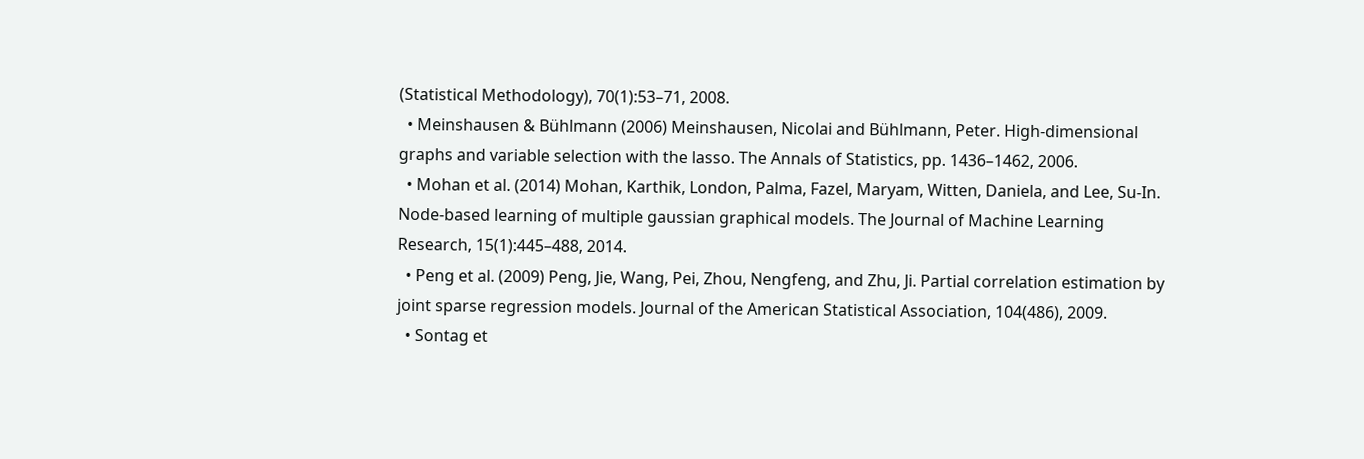(Statistical Methodology), 70(1):53–71, 2008.
  • Meinshausen & Bühlmann (2006) Meinshausen, Nicolai and Bühlmann, Peter. High-dimensional graphs and variable selection with the lasso. The Annals of Statistics, pp. 1436–1462, 2006.
  • Mohan et al. (2014) Mohan, Karthik, London, Palma, Fazel, Maryam, Witten, Daniela, and Lee, Su-In. Node-based learning of multiple gaussian graphical models. The Journal of Machine Learning Research, 15(1):445–488, 2014.
  • Peng et al. (2009) Peng, Jie, Wang, Pei, Zhou, Nengfeng, and Zhu, Ji. Partial correlation estimation by joint sparse regression models. Journal of the American Statistical Association, 104(486), 2009.
  • Sontag et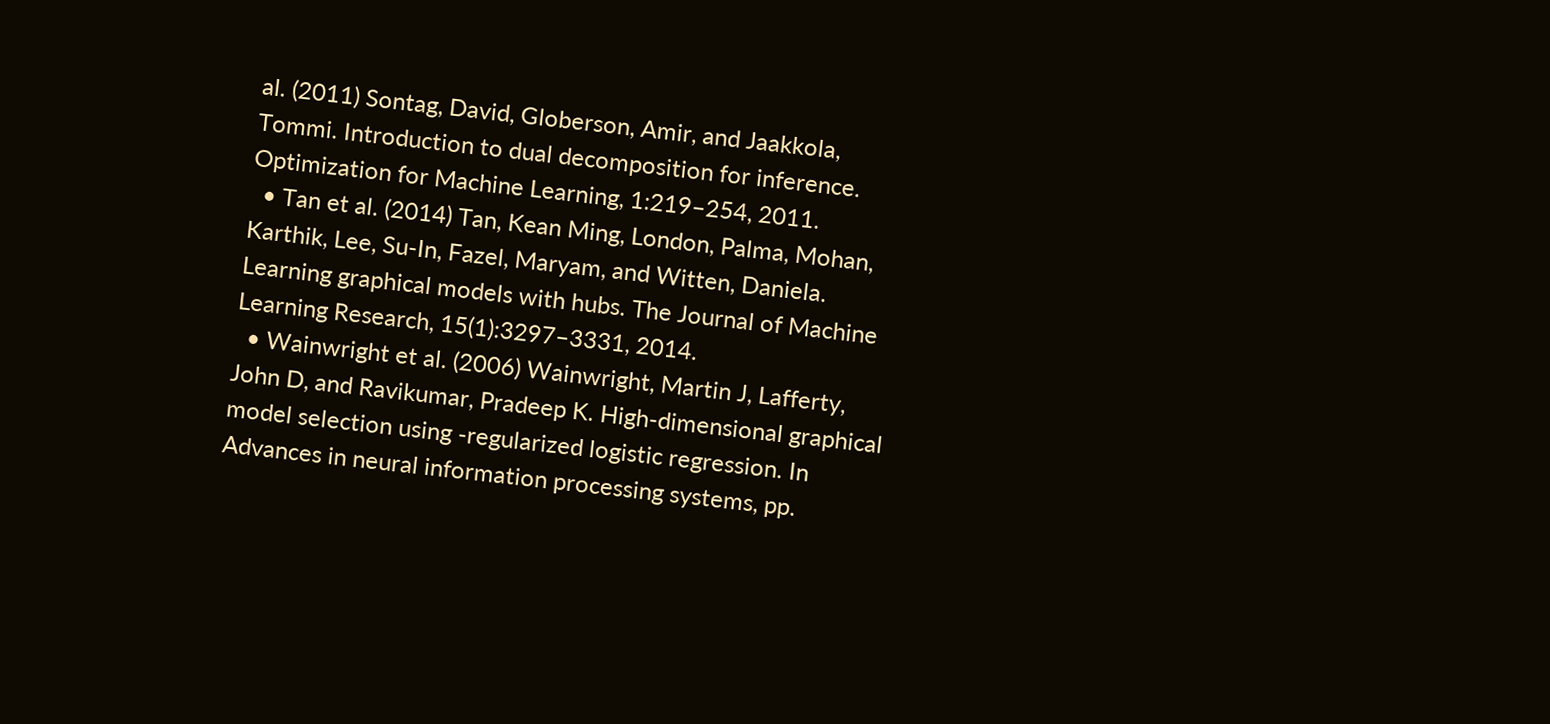al. (2011) Sontag, David, Globerson, Amir, and Jaakkola, Tommi. Introduction to dual decomposition for inference. Optimization for Machine Learning, 1:219–254, 2011.
  • Tan et al. (2014) Tan, Kean Ming, London, Palma, Mohan, Karthik, Lee, Su-In, Fazel, Maryam, and Witten, Daniela. Learning graphical models with hubs. The Journal of Machine Learning Research, 15(1):3297–3331, 2014.
  • Wainwright et al. (2006) Wainwright, Martin J, Lafferty, John D, and Ravikumar, Pradeep K. High-dimensional graphical model selection using -regularized logistic regression. In Advances in neural information processing systems, pp.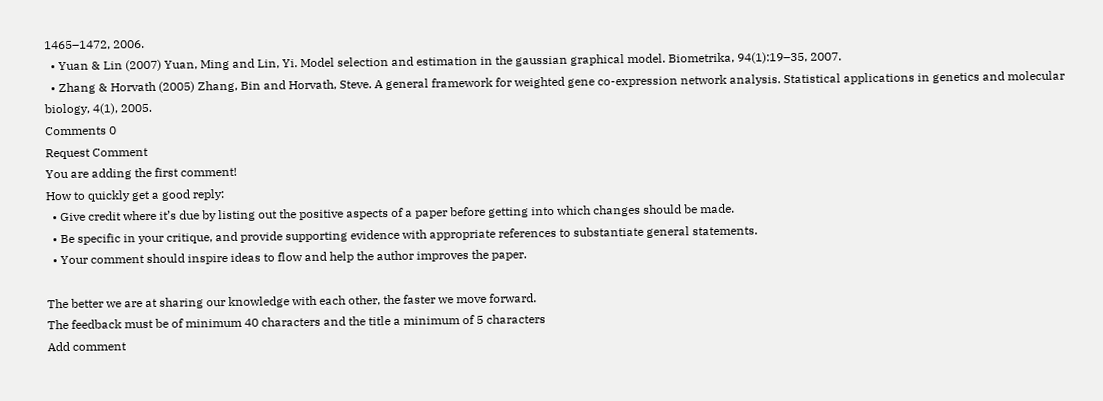1465–1472, 2006.
  • Yuan & Lin (2007) Yuan, Ming and Lin, Yi. Model selection and estimation in the gaussian graphical model. Biometrika, 94(1):19–35, 2007.
  • Zhang & Horvath (2005) Zhang, Bin and Horvath, Steve. A general framework for weighted gene co-expression network analysis. Statistical applications in genetics and molecular biology, 4(1), 2005.
Comments 0
Request Comment
You are adding the first comment!
How to quickly get a good reply:
  • Give credit where it’s due by listing out the positive aspects of a paper before getting into which changes should be made.
  • Be specific in your critique, and provide supporting evidence with appropriate references to substantiate general statements.
  • Your comment should inspire ideas to flow and help the author improves the paper.

The better we are at sharing our knowledge with each other, the faster we move forward.
The feedback must be of minimum 40 characters and the title a minimum of 5 characters
Add comment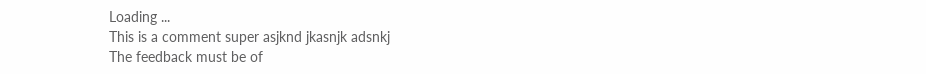Loading ...
This is a comment super asjknd jkasnjk adsnkj
The feedback must be of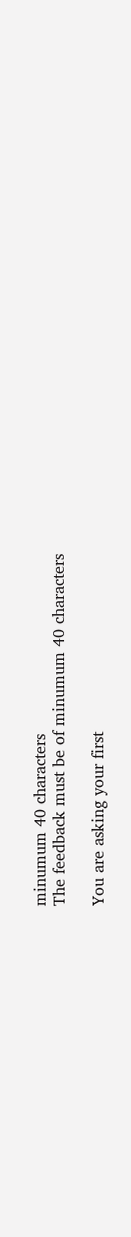minumum 40 characters
The feedback must be of minumum 40 characters

You are asking your first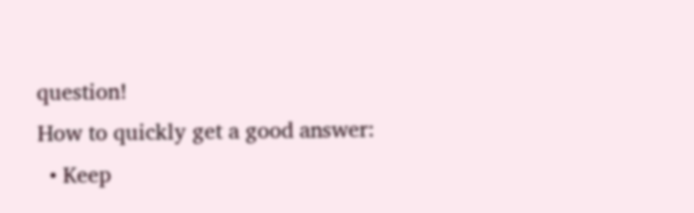question!
How to quickly get a good answer:
  • Keep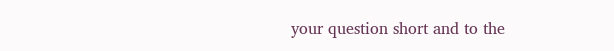your question short and to the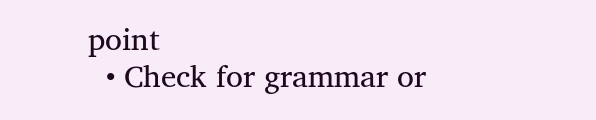point
  • Check for grammar or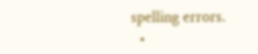spelling errors.
  •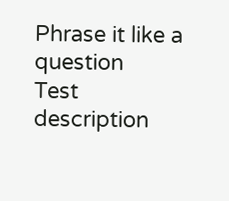Phrase it like a question
Test description